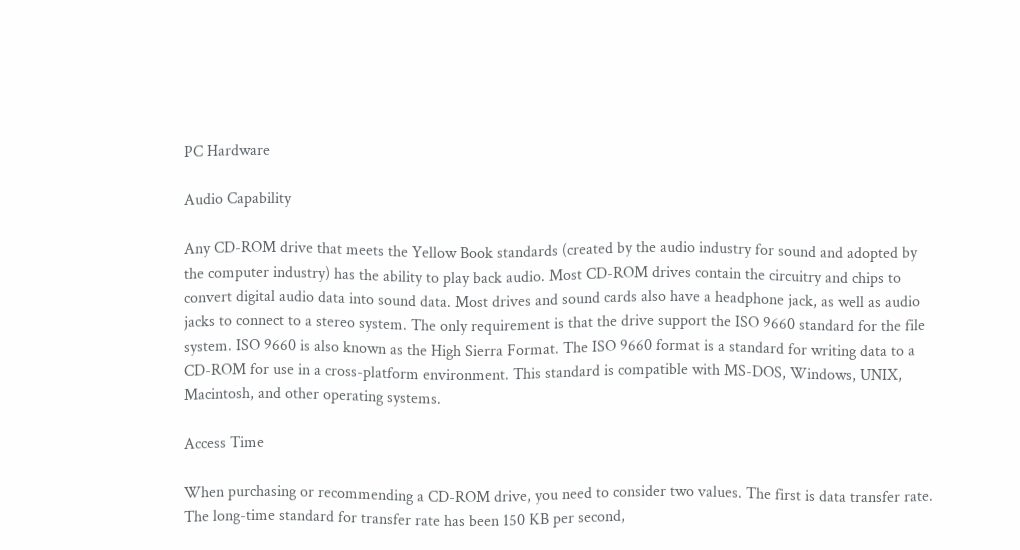PC Hardware

Audio Capability

Any CD-ROM drive that meets the Yellow Book standards (created by the audio industry for sound and adopted by the computer industry) has the ability to play back audio. Most CD-ROM drives contain the circuitry and chips to convert digital audio data into sound data. Most drives and sound cards also have a headphone jack, as well as audio jacks to connect to a stereo system. The only requirement is that the drive support the ISO 9660 standard for the file system. ISO 9660 is also known as the High Sierra Format. The ISO 9660 format is a standard for writing data to a CD-ROM for use in a cross-platform environment. This standard is compatible with MS-DOS, Windows, UNIX, Macintosh, and other operating systems.

Access Time

When purchasing or recommending a CD-ROM drive, you need to consider two values. The first is data transfer rate. The long-time standard for transfer rate has been 150 KB per second,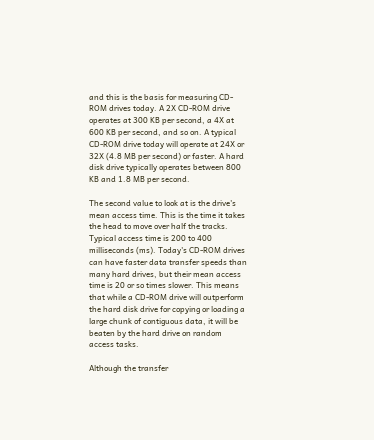and this is the basis for measuring CD-ROM drives today. A 2X CD-ROM drive operates at 300 KB per second, a 4X at 600 KB per second, and so on. A typical CD-ROM drive today will operate at 24X or 32X (4.8 MB per second) or faster. A hard disk drive typically operates between 800 KB and 1.8 MB per second.

The second value to look at is the drive's mean access time. This is the time it takes the head to move over half the tracks. Typical access time is 200 to 400 milliseconds (ms). Today's CD-ROM drives can have faster data transfer speeds than many hard drives, but their mean access time is 20 or so times slower. This means that while a CD-ROM drive will outperform the hard disk drive for copying or loading a large chunk of contiguous data, it will be beaten by the hard drive on random access tasks.

Although the transfer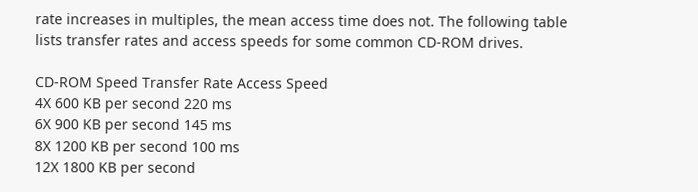rate increases in multiples, the mean access time does not. The following table lists transfer rates and access speeds for some common CD-ROM drives.

CD-ROM Speed Transfer Rate Access Speed
4X 600 KB per second 220 ms
6X 900 KB per second 145 ms
8X 1200 KB per second 100 ms
12X 1800 KB per second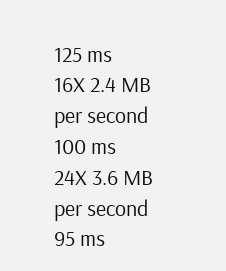125 ms
16X 2.4 MB per second 100 ms
24X 3.6 MB per second 95 ms